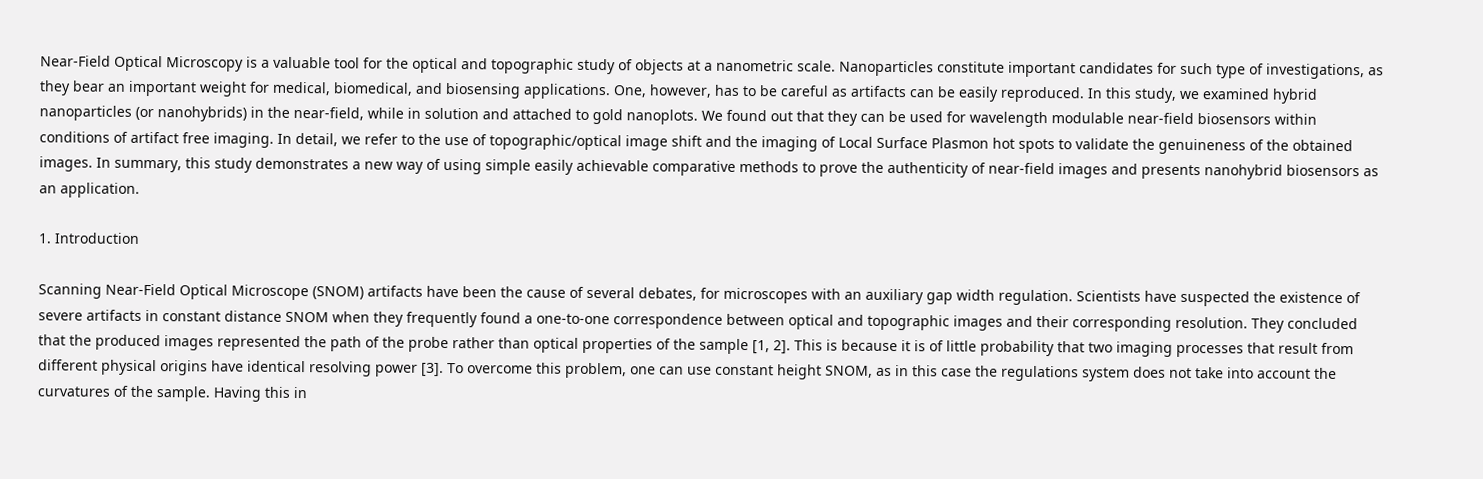Near-Field Optical Microscopy is a valuable tool for the optical and topographic study of objects at a nanometric scale. Nanoparticles constitute important candidates for such type of investigations, as they bear an important weight for medical, biomedical, and biosensing applications. One, however, has to be careful as artifacts can be easily reproduced. In this study, we examined hybrid nanoparticles (or nanohybrids) in the near-field, while in solution and attached to gold nanoplots. We found out that they can be used for wavelength modulable near-field biosensors within conditions of artifact free imaging. In detail, we refer to the use of topographic/optical image shift and the imaging of Local Surface Plasmon hot spots to validate the genuineness of the obtained images. In summary, this study demonstrates a new way of using simple easily achievable comparative methods to prove the authenticity of near-field images and presents nanohybrid biosensors as an application.

1. Introduction

Scanning Near-Field Optical Microscope (SNOM) artifacts have been the cause of several debates, for microscopes with an auxiliary gap width regulation. Scientists have suspected the existence of severe artifacts in constant distance SNOM when they frequently found a one-to-one correspondence between optical and topographic images and their corresponding resolution. They concluded that the produced images represented the path of the probe rather than optical properties of the sample [1, 2]. This is because it is of little probability that two imaging processes that result from different physical origins have identical resolving power [3]. To overcome this problem, one can use constant height SNOM, as in this case the regulations system does not take into account the curvatures of the sample. Having this in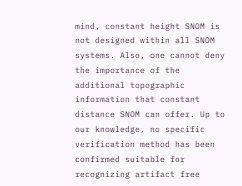mind, constant height SNOM is not designed within all SNOM systems. Also, one cannot deny the importance of the additional topographic information that constant distance SNOM can offer. Up to our knowledge, no specific verification method has been confirmed suitable for recognizing artifact free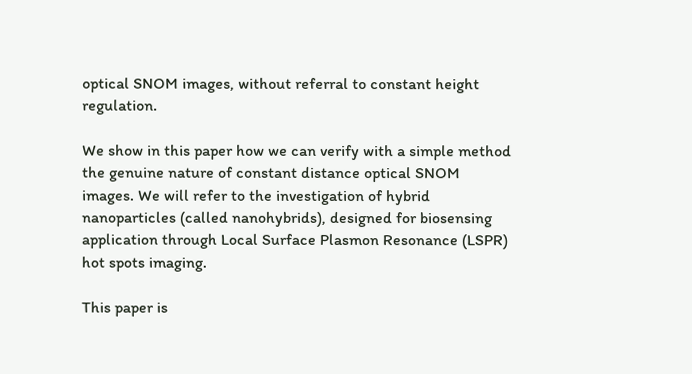optical SNOM images, without referral to constant height regulation.

We show in this paper how we can verify with a simple method the genuine nature of constant distance optical SNOM images. We will refer to the investigation of hybrid nanoparticles (called nanohybrids), designed for biosensing application through Local Surface Plasmon Resonance (LSPR) hot spots imaging.

This paper is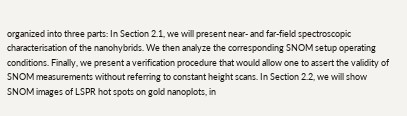organized into three parts: In Section 2.1, we will present near- and far-field spectroscopic characterisation of the nanohybrids. We then analyze the corresponding SNOM setup operating conditions. Finally, we present a verification procedure that would allow one to assert the validity of SNOM measurements without referring to constant height scans. In Section 2.2, we will show SNOM images of LSPR hot spots on gold nanoplots, in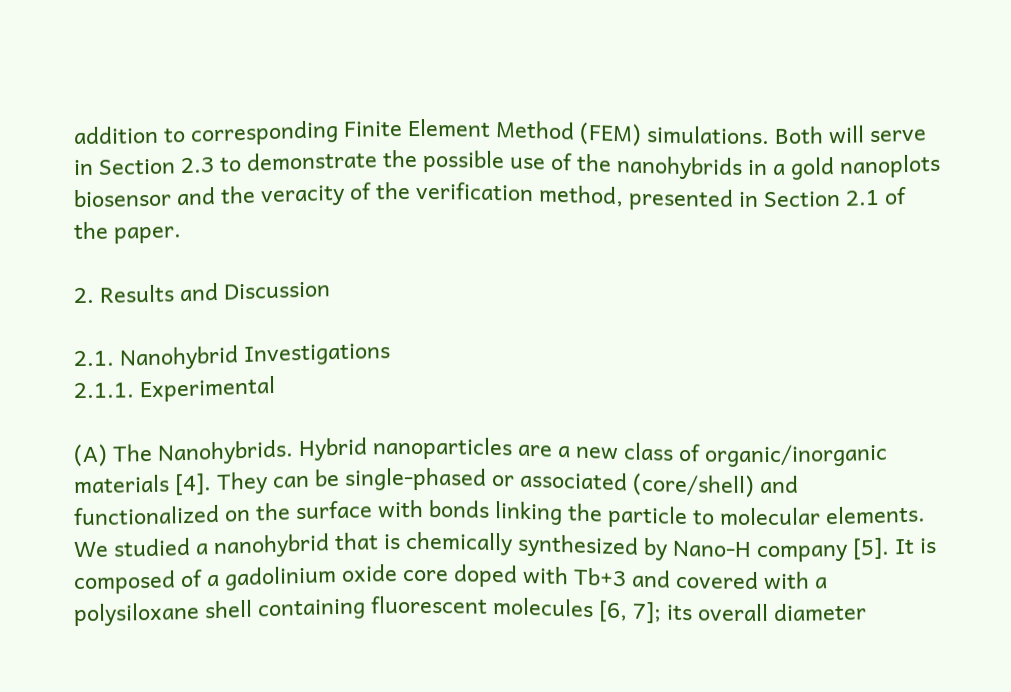addition to corresponding Finite Element Method (FEM) simulations. Both will serve in Section 2.3 to demonstrate the possible use of the nanohybrids in a gold nanoplots biosensor and the veracity of the verification method, presented in Section 2.1 of the paper.

2. Results and Discussion

2.1. Nanohybrid Investigations
2.1.1. Experimental

(A) The Nanohybrids. Hybrid nanoparticles are a new class of organic/inorganic materials [4]. They can be single-phased or associated (core/shell) and functionalized on the surface with bonds linking the particle to molecular elements. We studied a nanohybrid that is chemically synthesized by Nano-H company [5]. It is composed of a gadolinium oxide core doped with Tb+3 and covered with a polysiloxane shell containing fluorescent molecules [6, 7]; its overall diameter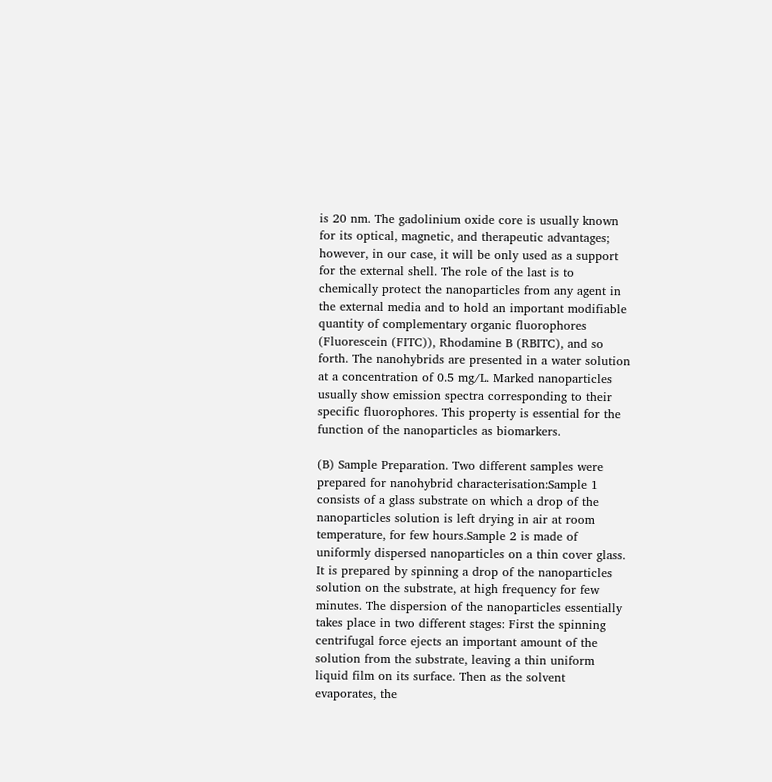is 20 nm. The gadolinium oxide core is usually known for its optical, magnetic, and therapeutic advantages; however, in our case, it will be only used as a support for the external shell. The role of the last is to chemically protect the nanoparticles from any agent in the external media and to hold an important modifiable quantity of complementary organic fluorophores (Fluorescein (FITC)), Rhodamine B (RBITC), and so forth. The nanohybrids are presented in a water solution at a concentration of 0.5 mg/L. Marked nanoparticles usually show emission spectra corresponding to their specific fluorophores. This property is essential for the function of the nanoparticles as biomarkers.

(B) Sample Preparation. Two different samples were prepared for nanohybrid characterisation:Sample 1 consists of a glass substrate on which a drop of the nanoparticles solution is left drying in air at room temperature, for few hours.Sample 2 is made of uniformly dispersed nanoparticles on a thin cover glass. It is prepared by spinning a drop of the nanoparticles solution on the substrate, at high frequency for few minutes. The dispersion of the nanoparticles essentially takes place in two different stages: First the spinning centrifugal force ejects an important amount of the solution from the substrate, leaving a thin uniform liquid film on its surface. Then as the solvent evaporates, the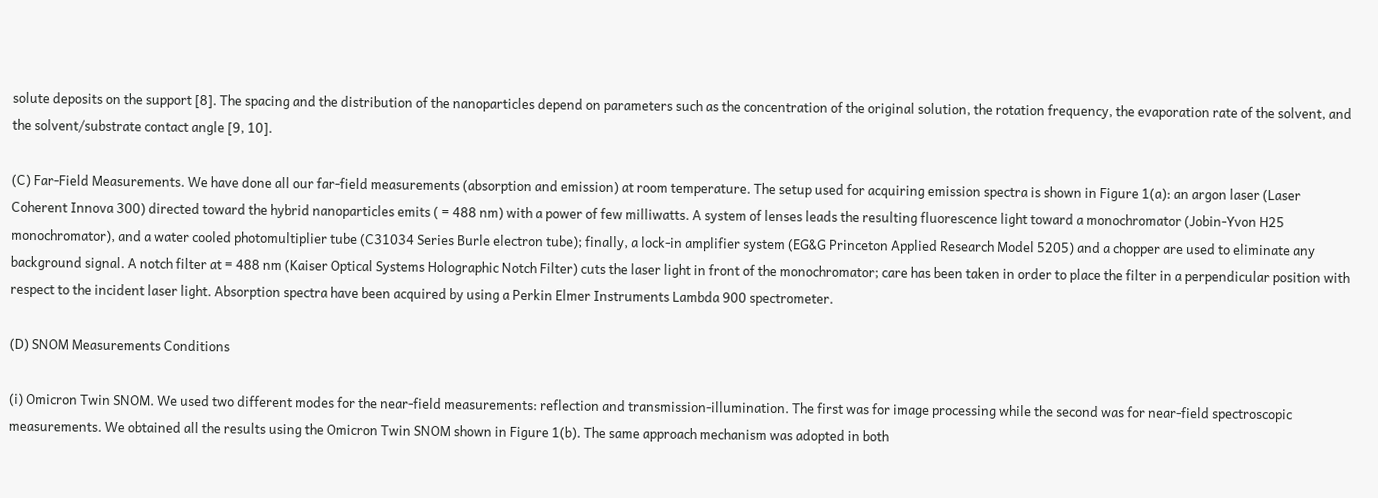solute deposits on the support [8]. The spacing and the distribution of the nanoparticles depend on parameters such as the concentration of the original solution, the rotation frequency, the evaporation rate of the solvent, and the solvent/substrate contact angle [9, 10].

(C) Far-Field Measurements. We have done all our far-field measurements (absorption and emission) at room temperature. The setup used for acquiring emission spectra is shown in Figure 1(a): an argon laser (Laser Coherent Innova 300) directed toward the hybrid nanoparticles emits ( = 488 nm) with a power of few milliwatts. A system of lenses leads the resulting fluorescence light toward a monochromator (Jobin-Yvon H25 monochromator), and a water cooled photomultiplier tube (C31034 Series Burle electron tube); finally, a lock-in amplifier system (EG&G Princeton Applied Research Model 5205) and a chopper are used to eliminate any background signal. A notch filter at = 488 nm (Kaiser Optical Systems Holographic Notch Filter) cuts the laser light in front of the monochromator; care has been taken in order to place the filter in a perpendicular position with respect to the incident laser light. Absorption spectra have been acquired by using a Perkin Elmer Instruments Lambda 900 spectrometer.

(D) SNOM Measurements Conditions

(i) Omicron Twin SNOM. We used two different modes for the near-field measurements: reflection and transmission-illumination. The first was for image processing while the second was for near-field spectroscopic measurements. We obtained all the results using the Omicron Twin SNOM shown in Figure 1(b). The same approach mechanism was adopted in both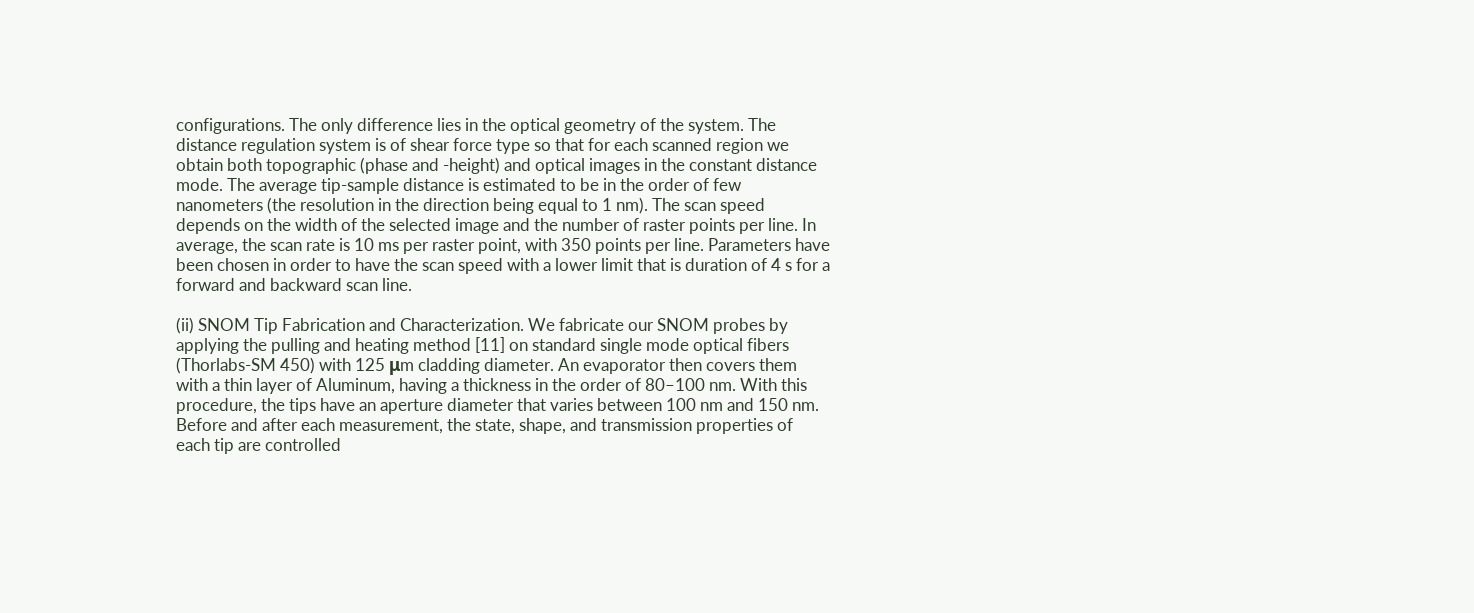configurations. The only difference lies in the optical geometry of the system. The distance regulation system is of shear force type so that for each scanned region we obtain both topographic (phase and -height) and optical images in the constant distance mode. The average tip-sample distance is estimated to be in the order of few nanometers (the resolution in the direction being equal to 1 nm). The scan speed depends on the width of the selected image and the number of raster points per line. In average, the scan rate is 10 ms per raster point, with 350 points per line. Parameters have been chosen in order to have the scan speed with a lower limit that is duration of 4 s for a forward and backward scan line.

(ii) SNOM Tip Fabrication and Characterization. We fabricate our SNOM probes by applying the pulling and heating method [11] on standard single mode optical fibers (Thorlabs-SM 450) with 125 μm cladding diameter. An evaporator then covers them with a thin layer of Aluminum, having a thickness in the order of 80–100 nm. With this procedure, the tips have an aperture diameter that varies between 100 nm and 150 nm. Before and after each measurement, the state, shape, and transmission properties of each tip are controlled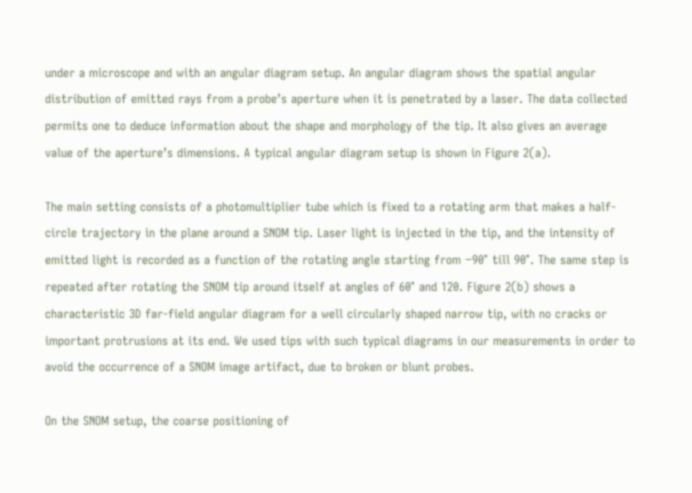under a microscope and with an angular diagram setup. An angular diagram shows the spatial angular distribution of emitted rays from a probe’s aperture when it is penetrated by a laser. The data collected permits one to deduce information about the shape and morphology of the tip. It also gives an average value of the aperture’s dimensions. A typical angular diagram setup is shown in Figure 2(a).

The main setting consists of a photomultiplier tube which is fixed to a rotating arm that makes a half-circle trajectory in the plane around a SNOM tip. Laser light is injected in the tip, and the intensity of emitted light is recorded as a function of the rotating angle starting from −90° till 90°. The same step is repeated after rotating the SNOM tip around itself at angles of 60° and 120. Figure 2(b) shows a characteristic 3D far-field angular diagram for a well circularly shaped narrow tip, with no cracks or important protrusions at its end. We used tips with such typical diagrams in our measurements in order to avoid the occurrence of a SNOM image artifact, due to broken or blunt probes.

On the SNOM setup, the coarse positioning of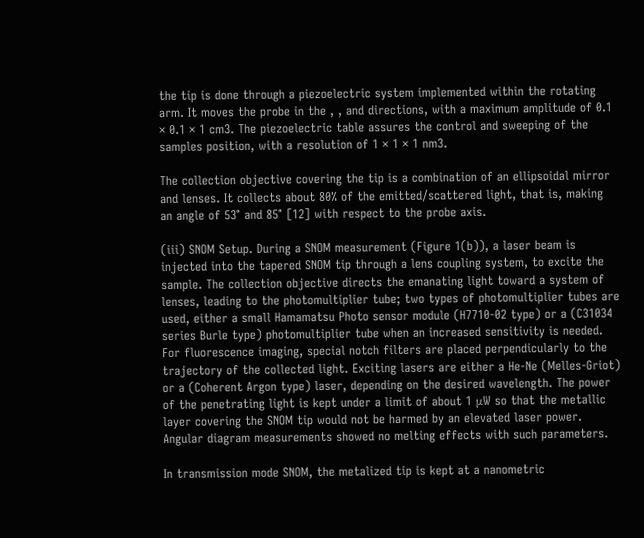the tip is done through a piezoelectric system implemented within the rotating arm. It moves the probe in the , , and directions, with a maximum amplitude of 0.1 × 0.1 × 1 cm3. The piezoelectric table assures the control and sweeping of the samples position, with a resolution of 1 × 1 × 1 nm3.

The collection objective covering the tip is a combination of an ellipsoidal mirror and lenses. It collects about 80% of the emitted/scattered light, that is, making an angle of 53° and 85° [12] with respect to the probe axis.

(iii) SNOM Setup. During a SNOM measurement (Figure 1(b)), a laser beam is injected into the tapered SNOM tip through a lens coupling system, to excite the sample. The collection objective directs the emanating light toward a system of lenses, leading to the photomultiplier tube; two types of photomultiplier tubes are used, either a small Hamamatsu Photo sensor module (H7710-02 type) or a (C31034 series Burle type) photomultiplier tube when an increased sensitivity is needed. For fluorescence imaging, special notch filters are placed perpendicularly to the trajectory of the collected light. Exciting lasers are either a He-Ne (Melles-Griot) or a (Coherent Argon type) laser, depending on the desired wavelength. The power of the penetrating light is kept under a limit of about 1 μW so that the metallic layer covering the SNOM tip would not be harmed by an elevated laser power. Angular diagram measurements showed no melting effects with such parameters.

In transmission mode SNOM, the metalized tip is kept at a nanometric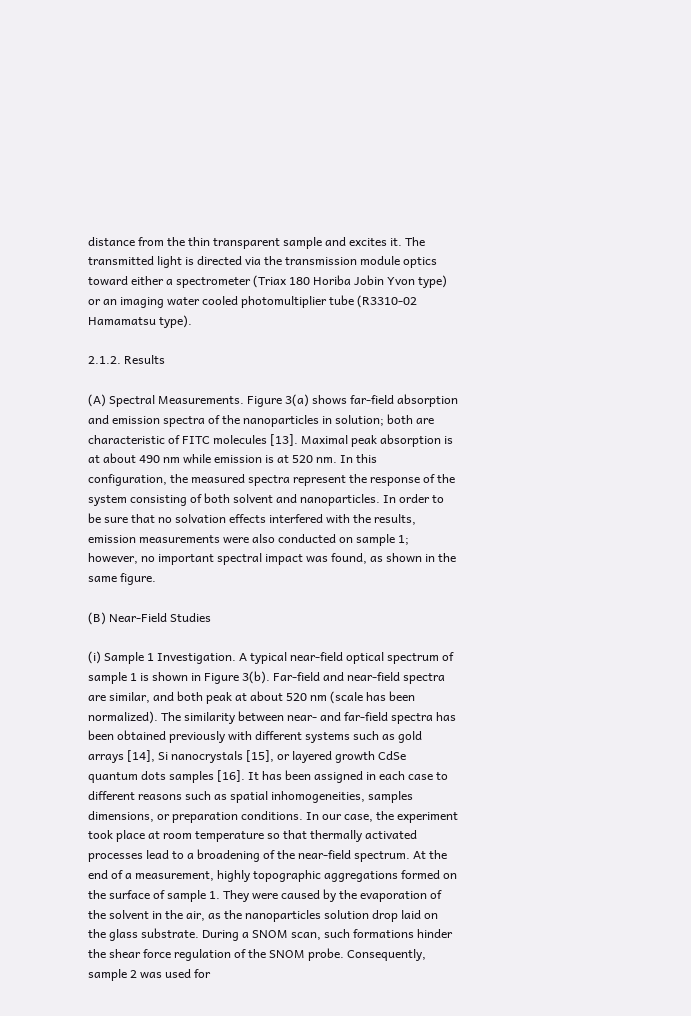distance from the thin transparent sample and excites it. The transmitted light is directed via the transmission module optics toward either a spectrometer (Triax 180 Horiba Jobin Yvon type) or an imaging water cooled photomultiplier tube (R3310-02 Hamamatsu type).

2.1.2. Results

(A) Spectral Measurements. Figure 3(a) shows far-field absorption and emission spectra of the nanoparticles in solution; both are characteristic of FITC molecules [13]. Maximal peak absorption is at about 490 nm while emission is at 520 nm. In this configuration, the measured spectra represent the response of the system consisting of both solvent and nanoparticles. In order to be sure that no solvation effects interfered with the results, emission measurements were also conducted on sample 1; however, no important spectral impact was found, as shown in the same figure.

(B) Near-Field Studies

(i) Sample 1 Investigation. A typical near-field optical spectrum of sample 1 is shown in Figure 3(b). Far-field and near-field spectra are similar, and both peak at about 520 nm (scale has been normalized). The similarity between near- and far-field spectra has been obtained previously with different systems such as gold arrays [14], Si nanocrystals [15], or layered growth CdSe quantum dots samples [16]. It has been assigned in each case to different reasons such as spatial inhomogeneities, samples dimensions, or preparation conditions. In our case, the experiment took place at room temperature so that thermally activated processes lead to a broadening of the near-field spectrum. At the end of a measurement, highly topographic aggregations formed on the surface of sample 1. They were caused by the evaporation of the solvent in the air, as the nanoparticles solution drop laid on the glass substrate. During a SNOM scan, such formations hinder the shear force regulation of the SNOM probe. Consequently, sample 2 was used for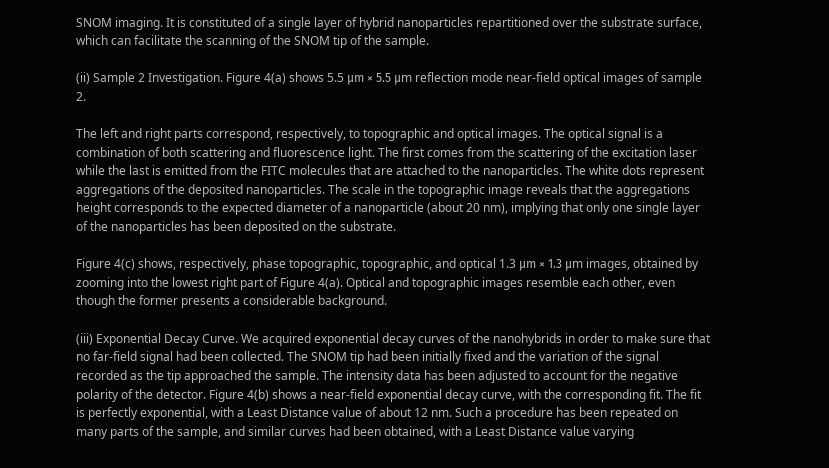SNOM imaging. It is constituted of a single layer of hybrid nanoparticles repartitioned over the substrate surface, which can facilitate the scanning of the SNOM tip of the sample.

(ii) Sample 2 Investigation. Figure 4(a) shows 5.5 μm × 5.5 μm reflection mode near-field optical images of sample 2.

The left and right parts correspond, respectively, to topographic and optical images. The optical signal is a combination of both scattering and fluorescence light. The first comes from the scattering of the excitation laser while the last is emitted from the FITC molecules that are attached to the nanoparticles. The white dots represent aggregations of the deposited nanoparticles. The scale in the topographic image reveals that the aggregations height corresponds to the expected diameter of a nanoparticle (about 20 nm), implying that only one single layer of the nanoparticles has been deposited on the substrate.

Figure 4(c) shows, respectively, phase topographic, topographic, and optical 1.3 μm × 1.3 μm images, obtained by zooming into the lowest right part of Figure 4(a). Optical and topographic images resemble each other, even though the former presents a considerable background.

(iii) Exponential Decay Curve. We acquired exponential decay curves of the nanohybrids in order to make sure that no far-field signal had been collected. The SNOM tip had been initially fixed and the variation of the signal recorded as the tip approached the sample. The intensity data has been adjusted to account for the negative polarity of the detector. Figure 4(b) shows a near-field exponential decay curve, with the corresponding fit. The fit is perfectly exponential, with a Least Distance value of about 12 nm. Such a procedure has been repeated on many parts of the sample, and similar curves had been obtained, with a Least Distance value varying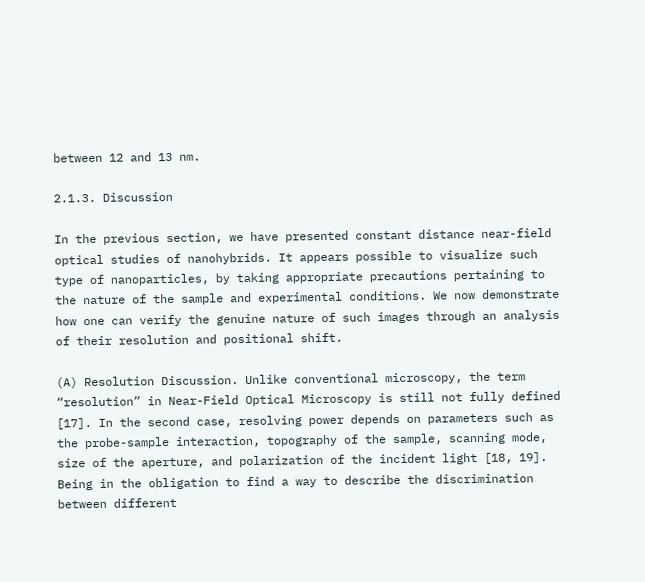between 12 and 13 nm.

2.1.3. Discussion

In the previous section, we have presented constant distance near-field optical studies of nanohybrids. It appears possible to visualize such type of nanoparticles, by taking appropriate precautions pertaining to the nature of the sample and experimental conditions. We now demonstrate how one can verify the genuine nature of such images through an analysis of their resolution and positional shift.

(A) Resolution Discussion. Unlike conventional microscopy, the term “resolution” in Near-Field Optical Microscopy is still not fully defined [17]. In the second case, resolving power depends on parameters such as the probe-sample interaction, topography of the sample, scanning mode, size of the aperture, and polarization of the incident light [18, 19]. Being in the obligation to find a way to describe the discrimination between different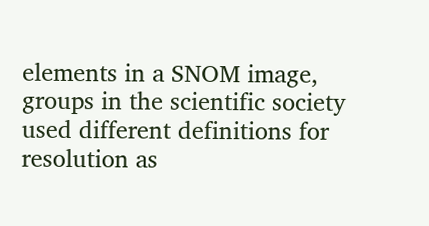elements in a SNOM image, groups in the scientific society used different definitions for resolution as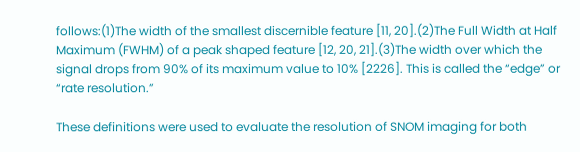follows:(1)The width of the smallest discernible feature [11, 20].(2)The Full Width at Half Maximum (FWHM) of a peak shaped feature [12, 20, 21].(3)The width over which the signal drops from 90% of its maximum value to 10% [2226]. This is called the “edge” or “rate resolution.”

These definitions were used to evaluate the resolution of SNOM imaging for both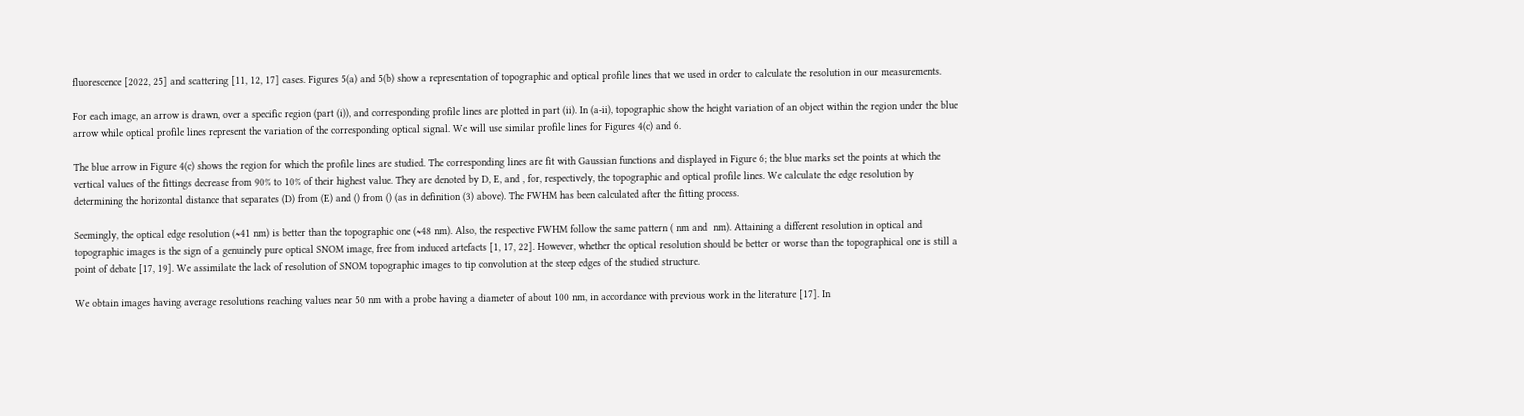fluorescence [2022, 25] and scattering [11, 12, 17] cases. Figures 5(a) and 5(b) show a representation of topographic and optical profile lines that we used in order to calculate the resolution in our measurements.

For each image, an arrow is drawn, over a specific region (part (i)), and corresponding profile lines are plotted in part (ii). In (a-ii), topographic show the height variation of an object within the region under the blue arrow while optical profile lines represent the variation of the corresponding optical signal. We will use similar profile lines for Figures 4(c) and 6.

The blue arrow in Figure 4(c) shows the region for which the profile lines are studied. The corresponding lines are fit with Gaussian functions and displayed in Figure 6; the blue marks set the points at which the vertical values of the fittings decrease from 90% to 10% of their highest value. They are denoted by D, E, and , for, respectively, the topographic and optical profile lines. We calculate the edge resolution by determining the horizontal distance that separates (D) from (E) and () from () (as in definition (3) above). The FWHM has been calculated after the fitting process.

Seemingly, the optical edge resolution (≈41 nm) is better than the topographic one (≈48 nm). Also, the respective FWHM follow the same pattern ( nm and  nm). Attaining a different resolution in optical and topographic images is the sign of a genuinely pure optical SNOM image, free from induced artefacts [1, 17, 22]. However, whether the optical resolution should be better or worse than the topographical one is still a point of debate [17, 19]. We assimilate the lack of resolution of SNOM topographic images to tip convolution at the steep edges of the studied structure.

We obtain images having average resolutions reaching values near 50 nm with a probe having a diameter of about 100 nm, in accordance with previous work in the literature [17]. In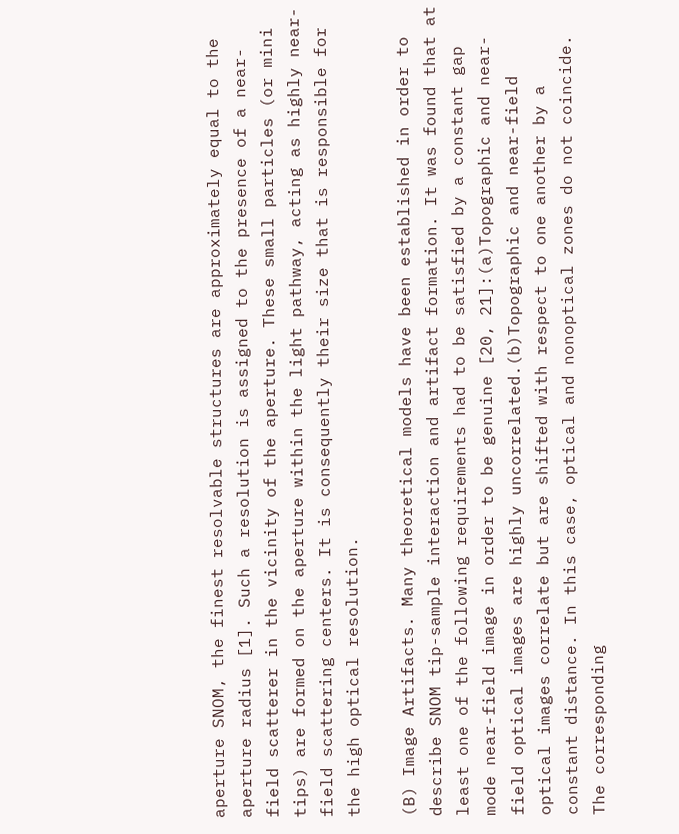aperture SNOM, the finest resolvable structures are approximately equal to the aperture radius [1]. Such a resolution is assigned to the presence of a near-field scatterer in the vicinity of the aperture. These small particles (or mini tips) are formed on the aperture within the light pathway, acting as highly near-field scattering centers. It is consequently their size that is responsible for the high optical resolution.

(B) Image Artifacts. Many theoretical models have been established in order to describe SNOM tip-sample interaction and artifact formation. It was found that at least one of the following requirements had to be satisfied by a constant gap mode near-field image in order to be genuine [20, 21]:(a)Topographic and near-field optical images are highly uncorrelated.(b)Topographic and near-field optical images correlate but are shifted with respect to one another by a constant distance. In this case, optical and nonoptical zones do not coincide. The corresponding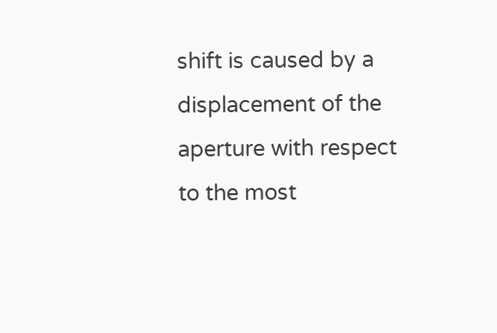shift is caused by a displacement of the aperture with respect to the most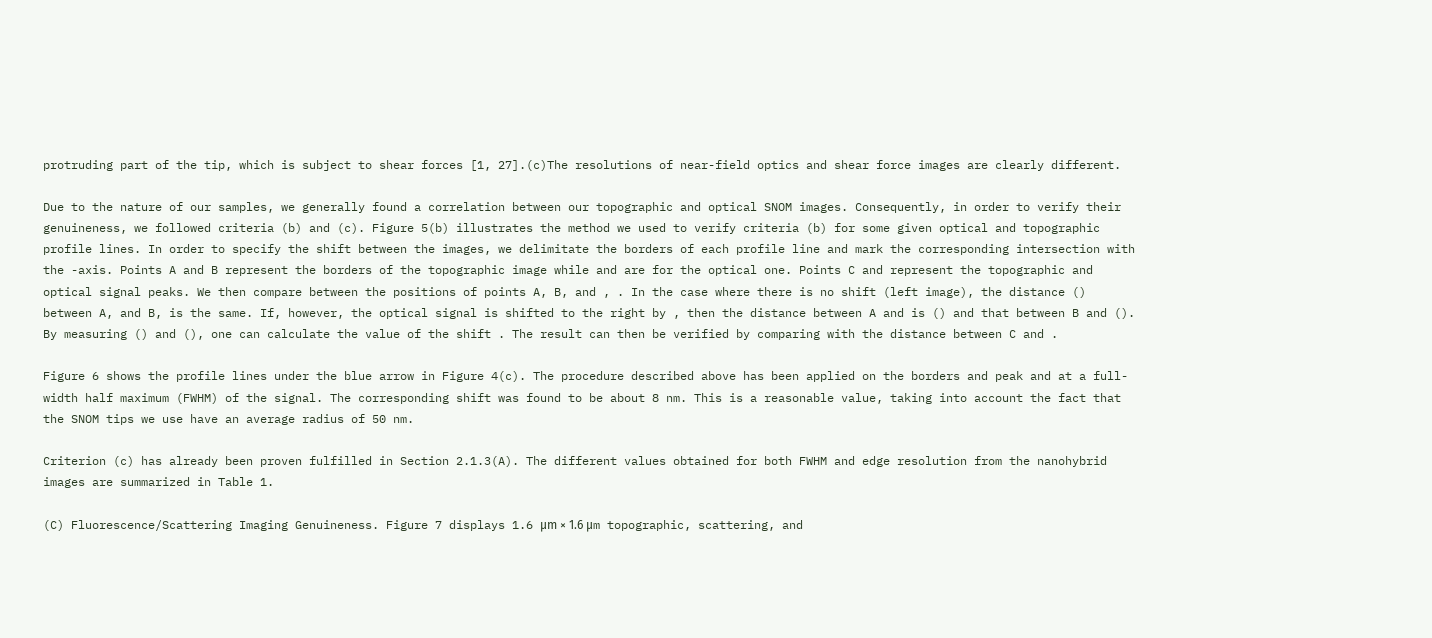protruding part of the tip, which is subject to shear forces [1, 27].(c)The resolutions of near-field optics and shear force images are clearly different.

Due to the nature of our samples, we generally found a correlation between our topographic and optical SNOM images. Consequently, in order to verify their genuineness, we followed criteria (b) and (c). Figure 5(b) illustrates the method we used to verify criteria (b) for some given optical and topographic profile lines. In order to specify the shift between the images, we delimitate the borders of each profile line and mark the corresponding intersection with the -axis. Points A and B represent the borders of the topographic image while and are for the optical one. Points C and represent the topographic and optical signal peaks. We then compare between the positions of points A, B, and , . In the case where there is no shift (left image), the distance () between A, and B, is the same. If, however, the optical signal is shifted to the right by , then the distance between A and is () and that between B and (). By measuring () and (), one can calculate the value of the shift . The result can then be verified by comparing with the distance between C and .

Figure 6 shows the profile lines under the blue arrow in Figure 4(c). The procedure described above has been applied on the borders and peak and at a full-width half maximum (FWHM) of the signal. The corresponding shift was found to be about 8 nm. This is a reasonable value, taking into account the fact that the SNOM tips we use have an average radius of 50 nm.

Criterion (c) has already been proven fulfilled in Section 2.1.3(A). The different values obtained for both FWHM and edge resolution from the nanohybrid images are summarized in Table 1.

(C) Fluorescence/Scattering Imaging Genuineness. Figure 7 displays 1.6 μm × 1.6 μm topographic, scattering, and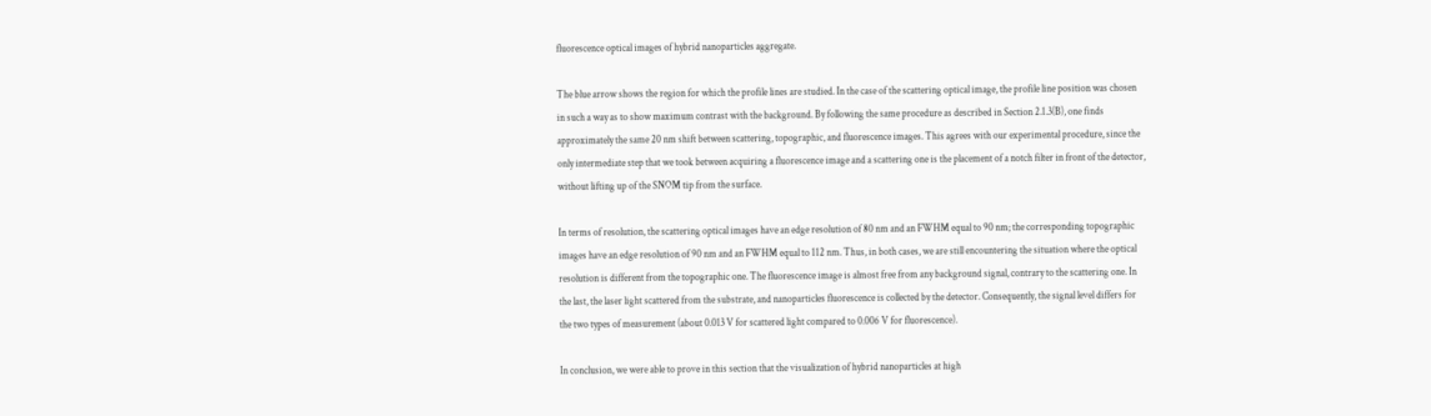fluorescence optical images of hybrid nanoparticles aggregate.

The blue arrow shows the region for which the profile lines are studied. In the case of the scattering optical image, the profile line position was chosen in such a way as to show maximum contrast with the background. By following the same procedure as described in Section 2.1.3(B), one finds approximately the same 20 nm shift between scattering, topographic, and fluorescence images. This agrees with our experimental procedure, since the only intermediate step that we took between acquiring a fluorescence image and a scattering one is the placement of a notch filter in front of the detector, without lifting up of the SNOM tip from the surface.

In terms of resolution, the scattering optical images have an edge resolution of 80 nm and an FWHM equal to 90 nm; the corresponding topographic images have an edge resolution of 90 nm and an FWHM equal to 112 nm. Thus, in both cases, we are still encountering the situation where the optical resolution is different from the topographic one. The fluorescence image is almost free from any background signal, contrary to the scattering one. In the last, the laser light scattered from the substrate, and nanoparticles fluorescence is collected by the detector. Consequently, the signal level differs for the two types of measurement (about 0.013 V for scattered light compared to 0.006 V for fluorescence).

In conclusion, we were able to prove in this section that the visualization of hybrid nanoparticles at high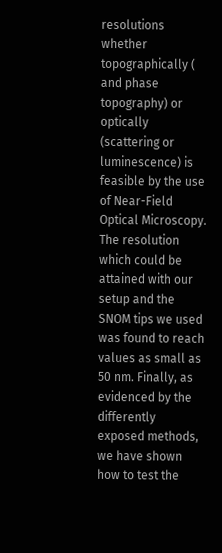resolutions whether topographically ( and phase topography) or optically (scattering or luminescence) is feasible by the use of Near-Field Optical Microscopy. The resolution which could be attained with our setup and the SNOM tips we used was found to reach values as small as 50 nm. Finally, as evidenced by the differently exposed methods, we have shown how to test the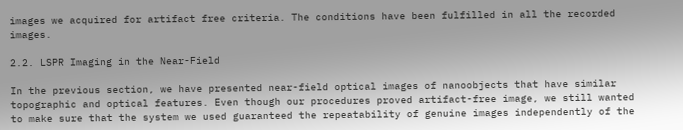images we acquired for artifact free criteria. The conditions have been fulfilled in all the recorded images.

2.2. LSPR Imaging in the Near-Field

In the previous section, we have presented near-field optical images of nanoobjects that have similar topographic and optical features. Even though our procedures proved artifact-free image, we still wanted to make sure that the system we used guaranteed the repeatability of genuine images independently of the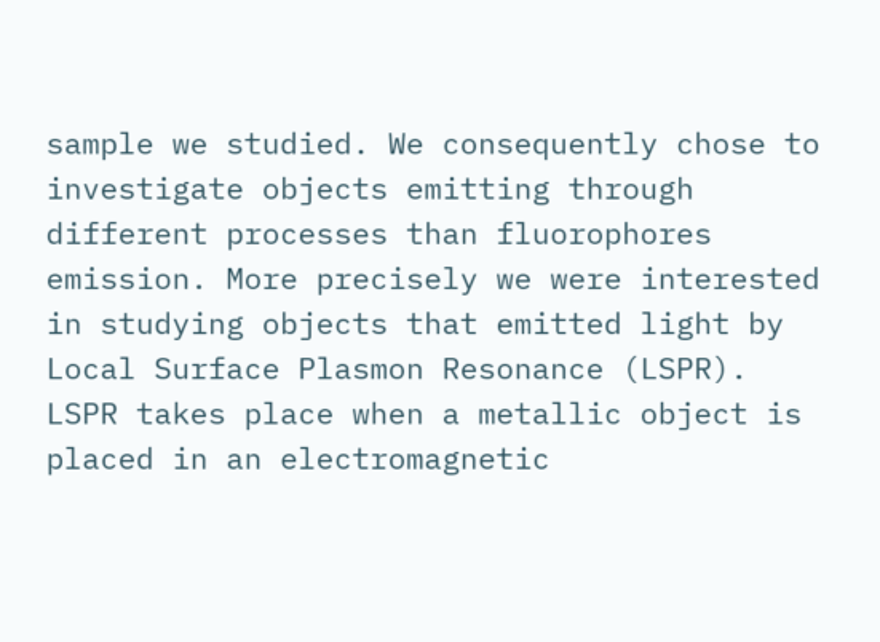sample we studied. We consequently chose to investigate objects emitting through different processes than fluorophores emission. More precisely we were interested in studying objects that emitted light by Local Surface Plasmon Resonance (LSPR). LSPR takes place when a metallic object is placed in an electromagnetic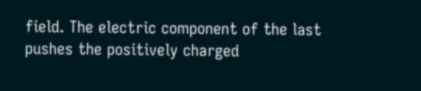field. The electric component of the last pushes the positively charged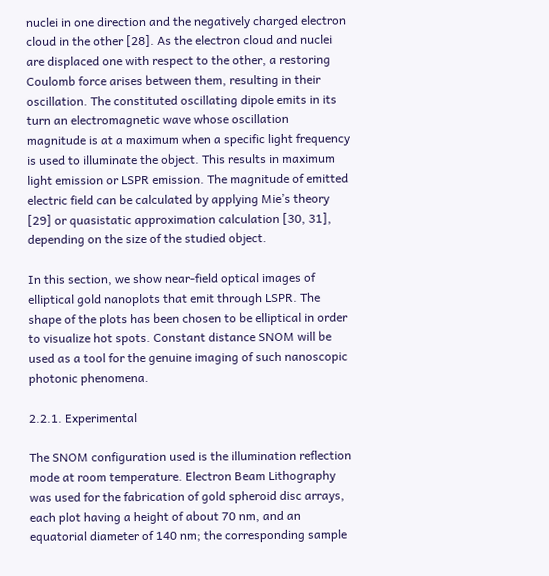nuclei in one direction and the negatively charged electron cloud in the other [28]. As the electron cloud and nuclei are displaced one with respect to the other, a restoring Coulomb force arises between them, resulting in their oscillation. The constituted oscillating dipole emits in its turn an electromagnetic wave whose oscillation magnitude is at a maximum when a specific light frequency is used to illuminate the object. This results in maximum light emission or LSPR emission. The magnitude of emitted electric field can be calculated by applying Mie’s theory [29] or quasistatic approximation calculation [30, 31], depending on the size of the studied object.

In this section, we show near-field optical images of elliptical gold nanoplots that emit through LSPR. The shape of the plots has been chosen to be elliptical in order to visualize hot spots. Constant distance SNOM will be used as a tool for the genuine imaging of such nanoscopic photonic phenomena.

2.2.1. Experimental

The SNOM configuration used is the illumination reflection mode at room temperature. Electron Beam Lithography was used for the fabrication of gold spheroid disc arrays, each plot having a height of about 70 nm, and an equatorial diameter of 140 nm; the corresponding sample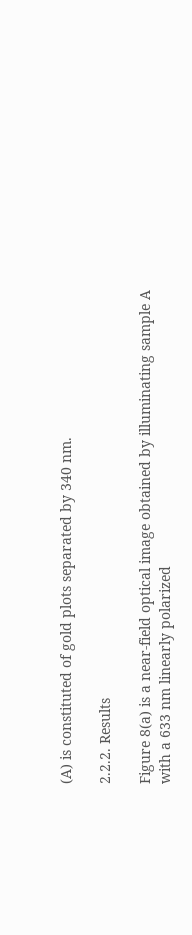(A) is constituted of gold plots separated by 340 nm.

2.2.2. Results

Figure 8(a) is a near-field optical image obtained by illuminating sample A with a 633 nm linearly polarized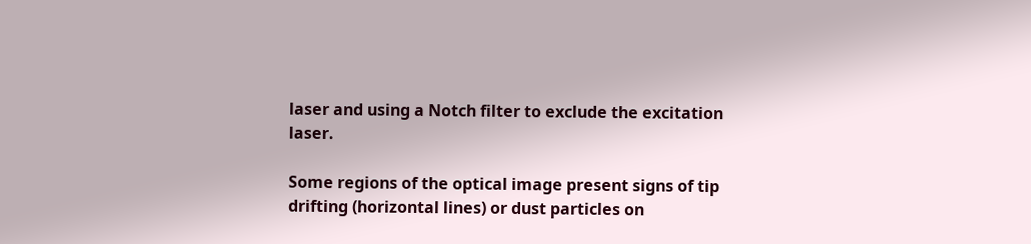laser and using a Notch filter to exclude the excitation laser.

Some regions of the optical image present signs of tip drifting (horizontal lines) or dust particles on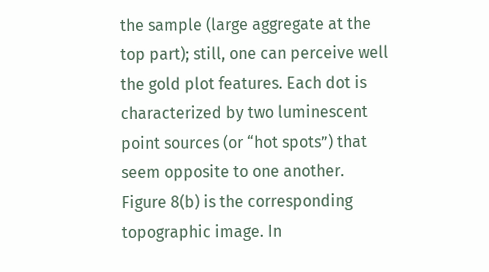the sample (large aggregate at the top part); still, one can perceive well the gold plot features. Each dot is characterized by two luminescent point sources (or “hot spots”) that seem opposite to one another. Figure 8(b) is the corresponding topographic image. In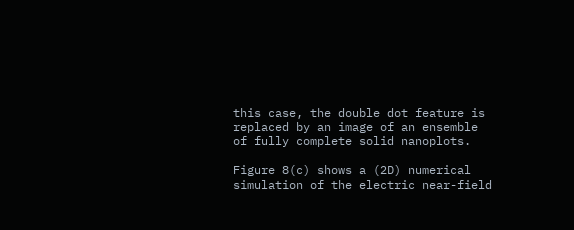this case, the double dot feature is replaced by an image of an ensemble of fully complete solid nanoplots.

Figure 8(c) shows a (2D) numerical simulation of the electric near-field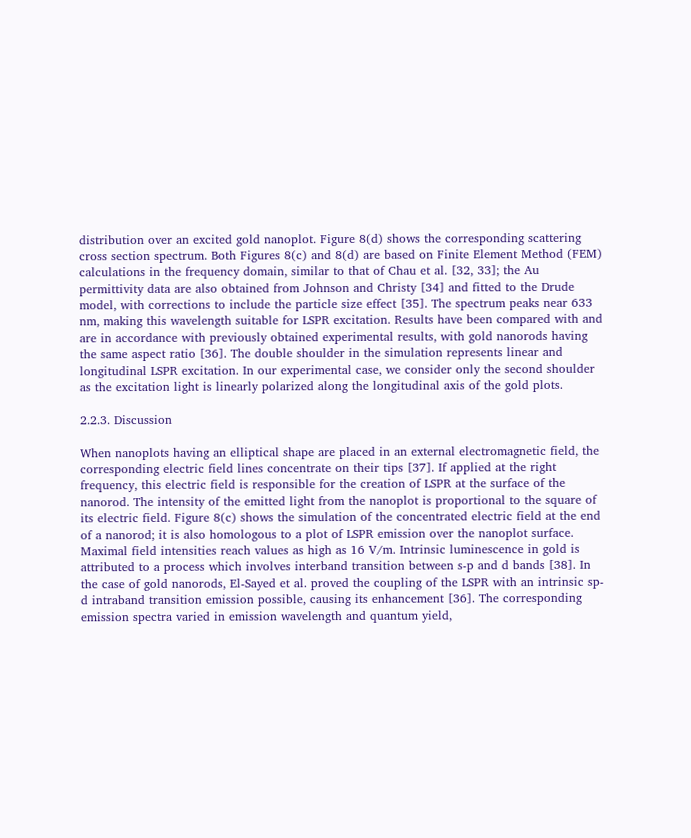distribution over an excited gold nanoplot. Figure 8(d) shows the corresponding scattering cross section spectrum. Both Figures 8(c) and 8(d) are based on Finite Element Method (FEM) calculations in the frequency domain, similar to that of Chau et al. [32, 33]; the Au permittivity data are also obtained from Johnson and Christy [34] and fitted to the Drude model, with corrections to include the particle size effect [35]. The spectrum peaks near 633 nm, making this wavelength suitable for LSPR excitation. Results have been compared with and are in accordance with previously obtained experimental results, with gold nanorods having the same aspect ratio [36]. The double shoulder in the simulation represents linear and longitudinal LSPR excitation. In our experimental case, we consider only the second shoulder as the excitation light is linearly polarized along the longitudinal axis of the gold plots.

2.2.3. Discussion

When nanoplots having an elliptical shape are placed in an external electromagnetic field, the corresponding electric field lines concentrate on their tips [37]. If applied at the right frequency, this electric field is responsible for the creation of LSPR at the surface of the nanorod. The intensity of the emitted light from the nanoplot is proportional to the square of its electric field. Figure 8(c) shows the simulation of the concentrated electric field at the end of a nanorod; it is also homologous to a plot of LSPR emission over the nanoplot surface. Maximal field intensities reach values as high as 16 V/m. Intrinsic luminescence in gold is attributed to a process which involves interband transition between s-p and d bands [38]. In the case of gold nanorods, El-Sayed et al. proved the coupling of the LSPR with an intrinsic sp-d intraband transition emission possible, causing its enhancement [36]. The corresponding emission spectra varied in emission wavelength and quantum yield,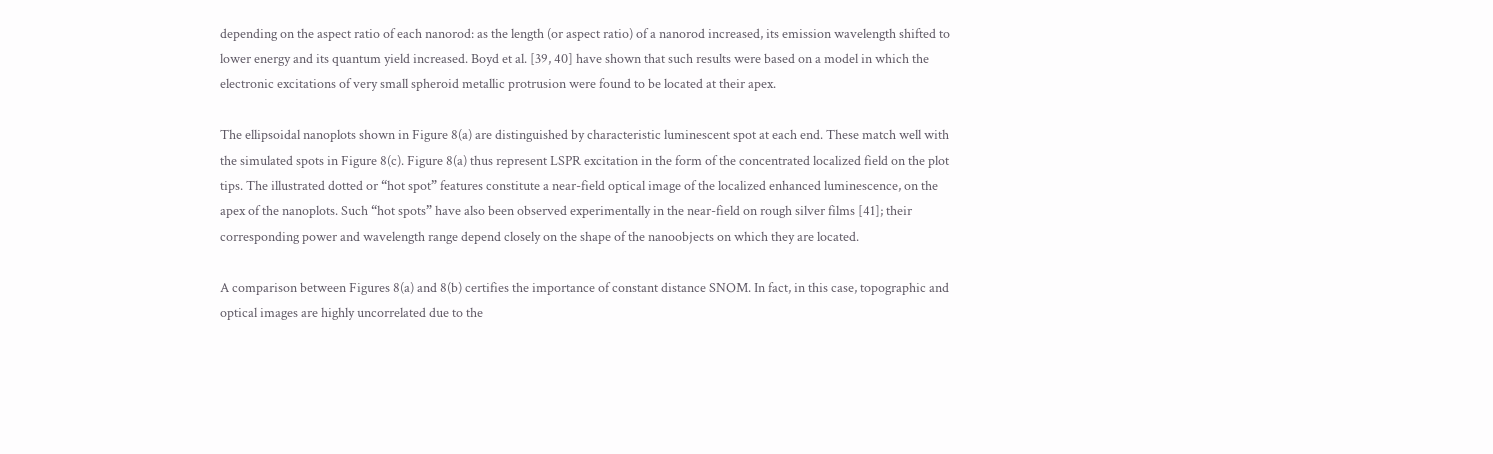depending on the aspect ratio of each nanorod: as the length (or aspect ratio) of a nanorod increased, its emission wavelength shifted to lower energy and its quantum yield increased. Boyd et al. [39, 40] have shown that such results were based on a model in which the electronic excitations of very small spheroid metallic protrusion were found to be located at their apex.

The ellipsoidal nanoplots shown in Figure 8(a) are distinguished by characteristic luminescent spot at each end. These match well with the simulated spots in Figure 8(c). Figure 8(a) thus represent LSPR excitation in the form of the concentrated localized field on the plot tips. The illustrated dotted or “hot spot” features constitute a near-field optical image of the localized enhanced luminescence, on the apex of the nanoplots. Such “hot spots” have also been observed experimentally in the near-field on rough silver films [41]; their corresponding power and wavelength range depend closely on the shape of the nanoobjects on which they are located.

A comparison between Figures 8(a) and 8(b) certifies the importance of constant distance SNOM. In fact, in this case, topographic and optical images are highly uncorrelated due to the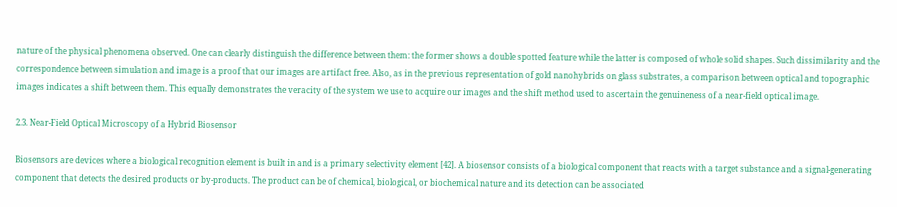nature of the physical phenomena observed. One can clearly distinguish the difference between them: the former shows a double spotted feature while the latter is composed of whole solid shapes. Such dissimilarity and the correspondence between simulation and image is a proof that our images are artifact free. Also, as in the previous representation of gold nanohybrids on glass substrates, a comparison between optical and topographic images indicates a shift between them. This equally demonstrates the veracity of the system we use to acquire our images and the shift method used to ascertain the genuineness of a near-field optical image.

2.3. Near-Field Optical Microscopy of a Hybrid Biosensor

Biosensors are devices where a biological recognition element is built in and is a primary selectivity element [42]. A biosensor consists of a biological component that reacts with a target substance and a signal-generating component that detects the desired products or by-products. The product can be of chemical, biological, or biochemical nature and its detection can be associated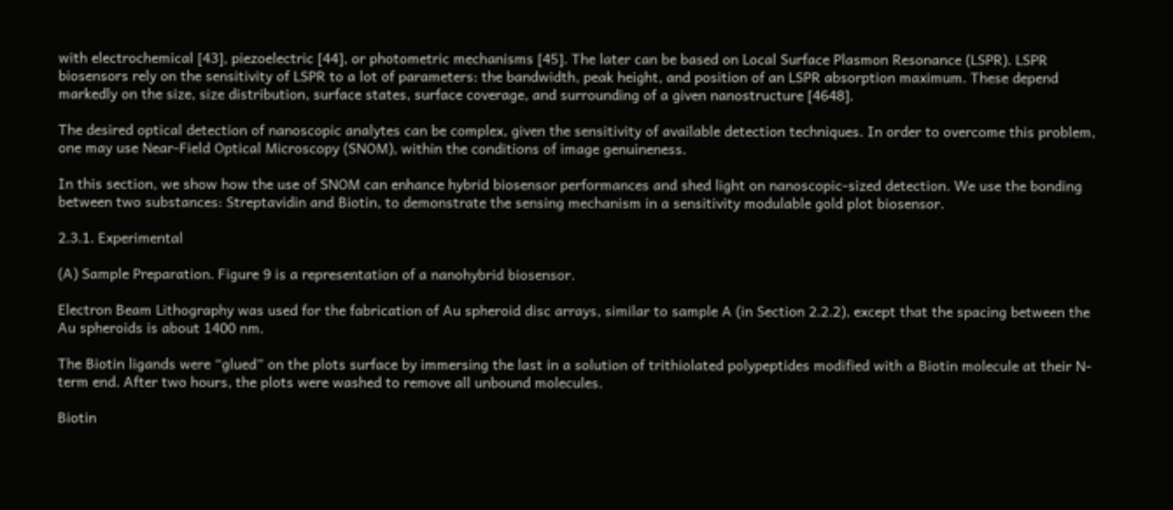with electrochemical [43], piezoelectric [44], or photometric mechanisms [45]. The later can be based on Local Surface Plasmon Resonance (LSPR). LSPR biosensors rely on the sensitivity of LSPR to a lot of parameters: the bandwidth, peak height, and position of an LSPR absorption maximum. These depend markedly on the size, size distribution, surface states, surface coverage, and surrounding of a given nanostructure [4648].

The desired optical detection of nanoscopic analytes can be complex, given the sensitivity of available detection techniques. In order to overcome this problem, one may use Near-Field Optical Microscopy (SNOM), within the conditions of image genuineness.

In this section, we show how the use of SNOM can enhance hybrid biosensor performances and shed light on nanoscopic-sized detection. We use the bonding between two substances: Streptavidin and Biotin, to demonstrate the sensing mechanism in a sensitivity modulable gold plot biosensor.

2.3.1. Experimental

(A) Sample Preparation. Figure 9 is a representation of a nanohybrid biosensor.

Electron Beam Lithography was used for the fabrication of Au spheroid disc arrays, similar to sample A (in Section 2.2.2), except that the spacing between the Au spheroids is about 1400 nm.

The Biotin ligands were “glued” on the plots surface by immersing the last in a solution of trithiolated polypeptides modified with a Biotin molecule at their N-term end. After two hours, the plots were washed to remove all unbound molecules.

Biotin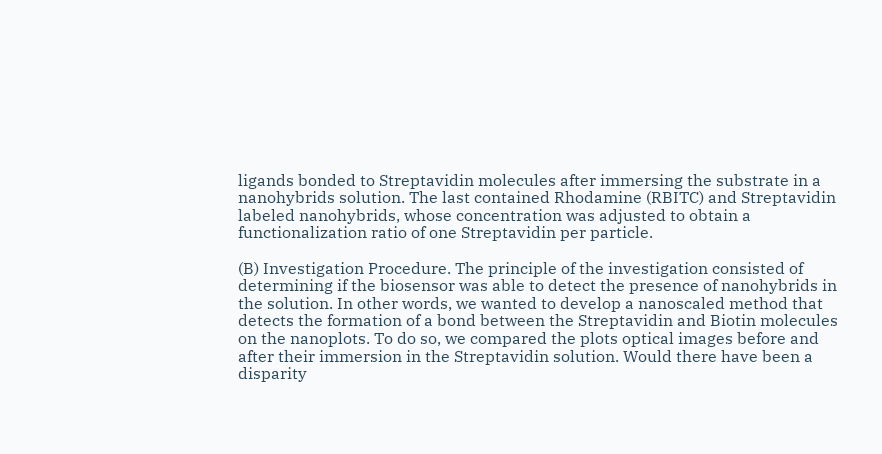ligands bonded to Streptavidin molecules after immersing the substrate in a nanohybrids solution. The last contained Rhodamine (RBITC) and Streptavidin labeled nanohybrids, whose concentration was adjusted to obtain a functionalization ratio of one Streptavidin per particle.

(B) Investigation Procedure. The principle of the investigation consisted of determining if the biosensor was able to detect the presence of nanohybrids in the solution. In other words, we wanted to develop a nanoscaled method that detects the formation of a bond between the Streptavidin and Biotin molecules on the nanoplots. To do so, we compared the plots optical images before and after their immersion in the Streptavidin solution. Would there have been a disparity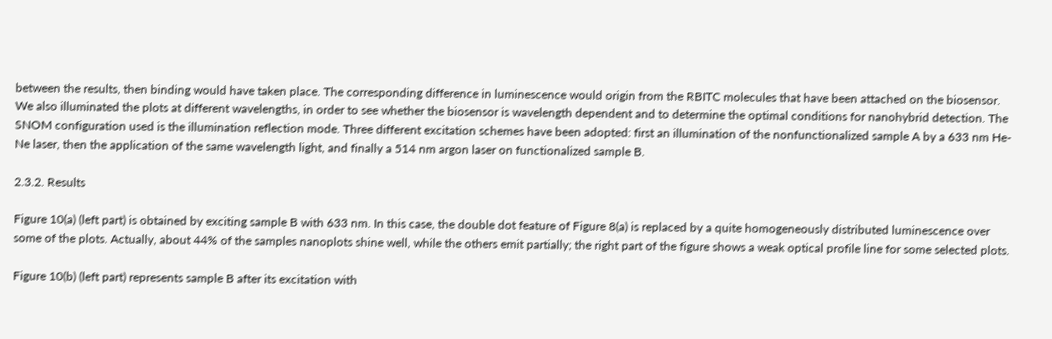between the results, then binding would have taken place. The corresponding difference in luminescence would origin from the RBITC molecules that have been attached on the biosensor. We also illuminated the plots at different wavelengths, in order to see whether the biosensor is wavelength dependent and to determine the optimal conditions for nanohybrid detection. The SNOM configuration used is the illumination reflection mode. Three different excitation schemes have been adopted: first an illumination of the nonfunctionalized sample A by a 633 nm He-Ne laser, then the application of the same wavelength light, and finally a 514 nm argon laser on functionalized sample B.

2.3.2. Results

Figure 10(a) (left part) is obtained by exciting sample B with 633 nm. In this case, the double dot feature of Figure 8(a) is replaced by a quite homogeneously distributed luminescence over some of the plots. Actually, about 44% of the samples nanoplots shine well, while the others emit partially; the right part of the figure shows a weak optical profile line for some selected plots.

Figure 10(b) (left part) represents sample B after its excitation with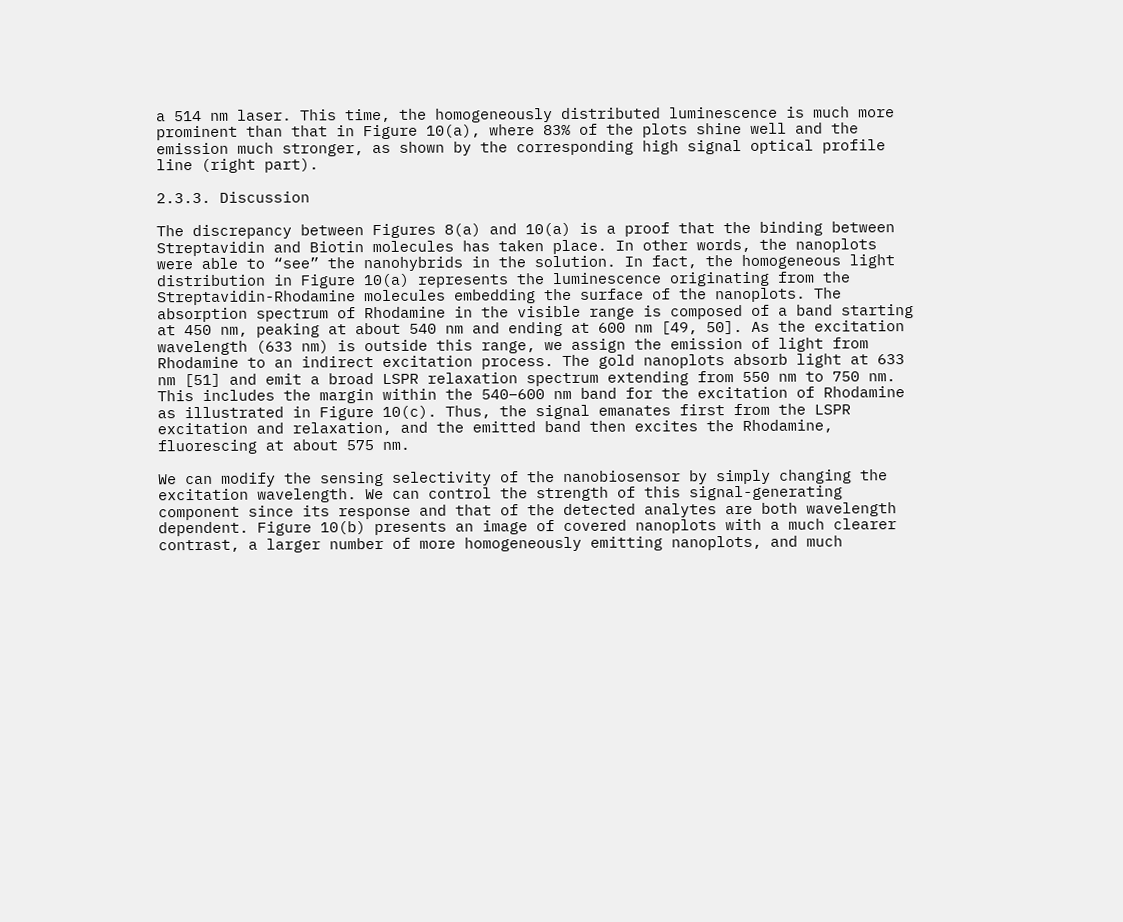a 514 nm laser. This time, the homogeneously distributed luminescence is much more prominent than that in Figure 10(a), where 83% of the plots shine well and the emission much stronger, as shown by the corresponding high signal optical profile line (right part).

2.3.3. Discussion

The discrepancy between Figures 8(a) and 10(a) is a proof that the binding between Streptavidin and Biotin molecules has taken place. In other words, the nanoplots were able to “see” the nanohybrids in the solution. In fact, the homogeneous light distribution in Figure 10(a) represents the luminescence originating from the Streptavidin-Rhodamine molecules embedding the surface of the nanoplots. The absorption spectrum of Rhodamine in the visible range is composed of a band starting at 450 nm, peaking at about 540 nm and ending at 600 nm [49, 50]. As the excitation wavelength (633 nm) is outside this range, we assign the emission of light from Rhodamine to an indirect excitation process. The gold nanoplots absorb light at 633 nm [51] and emit a broad LSPR relaxation spectrum extending from 550 nm to 750 nm. This includes the margin within the 540–600 nm band for the excitation of Rhodamine as illustrated in Figure 10(c). Thus, the signal emanates first from the LSPR excitation and relaxation, and the emitted band then excites the Rhodamine, fluorescing at about 575 nm.

We can modify the sensing selectivity of the nanobiosensor by simply changing the excitation wavelength. We can control the strength of this signal-generating component since its response and that of the detected analytes are both wavelength dependent. Figure 10(b) presents an image of covered nanoplots with a much clearer contrast, a larger number of more homogeneously emitting nanoplots, and much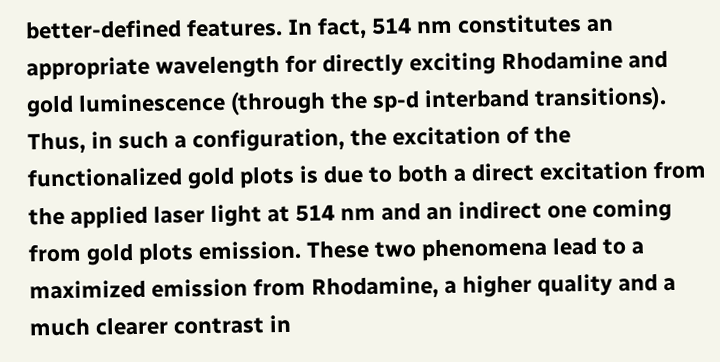better-defined features. In fact, 514 nm constitutes an appropriate wavelength for directly exciting Rhodamine and gold luminescence (through the sp-d interband transitions). Thus, in such a configuration, the excitation of the functionalized gold plots is due to both a direct excitation from the applied laser light at 514 nm and an indirect one coming from gold plots emission. These two phenomena lead to a maximized emission from Rhodamine, a higher quality and a much clearer contrast in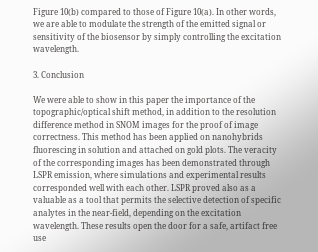Figure 10(b) compared to those of Figure 10(a). In other words, we are able to modulate the strength of the emitted signal or sensitivity of the biosensor by simply controlling the excitation wavelength.

3. Conclusion

We were able to show in this paper the importance of the topographic/optical shift method, in addition to the resolution difference method in SNOM images for the proof of image correctness. This method has been applied on nanohybrids fluorescing in solution and attached on gold plots. The veracity of the corresponding images has been demonstrated through LSPR emission, where simulations and experimental results corresponded well with each other. LSPR proved also as a valuable as a tool that permits the selective detection of specific analytes in the near-field, depending on the excitation wavelength. These results open the door for a safe, artifact free use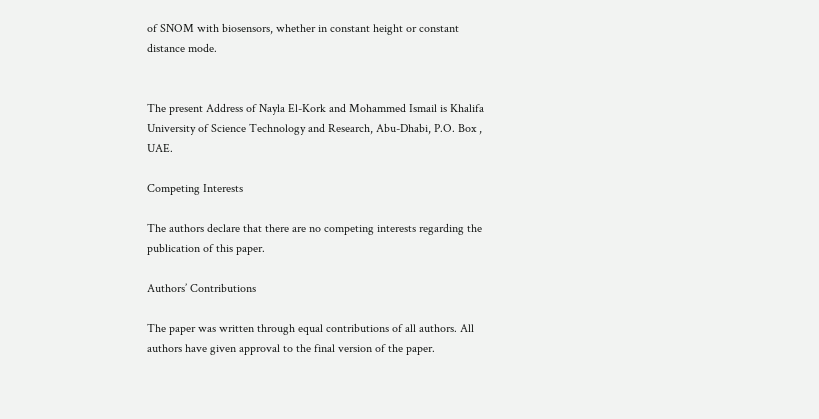of SNOM with biosensors, whether in constant height or constant distance mode.


The present Address of Nayla El-Kork and Mohammed Ismail is Khalifa University of Science Technology and Research, Abu-Dhabi, P.O. Box , UAE.

Competing Interests

The authors declare that there are no competing interests regarding the publication of this paper.

Authors’ Contributions

The paper was written through equal contributions of all authors. All authors have given approval to the final version of the paper.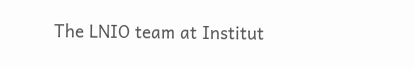The LNIO team at Institut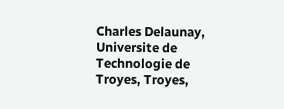Charles Delaunay, Universite de Technologie de Troyes, Troyes,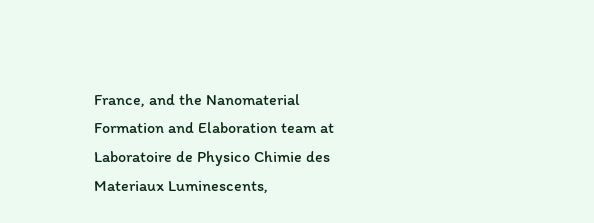France, and the Nanomaterial Formation and Elaboration team at Laboratoire de Physico Chimie des Materiaux Luminescents,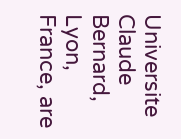Universite Claude Bernard, Lyon, France, are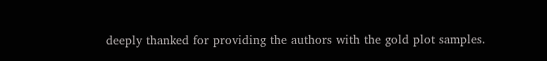deeply thanked for providing the authors with the gold plot samples.